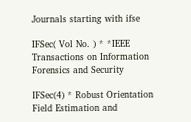Journals starting with ifse

IFSec( Vol No. ) * *IEEE Transactions on Information Forensics and Security

IFSec(4) * Robust Orientation Field Estimation and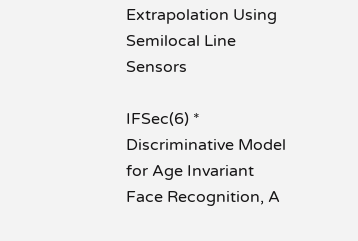Extrapolation Using Semilocal Line Sensors

IFSec(6) * Discriminative Model for Age Invariant Face Recognition, A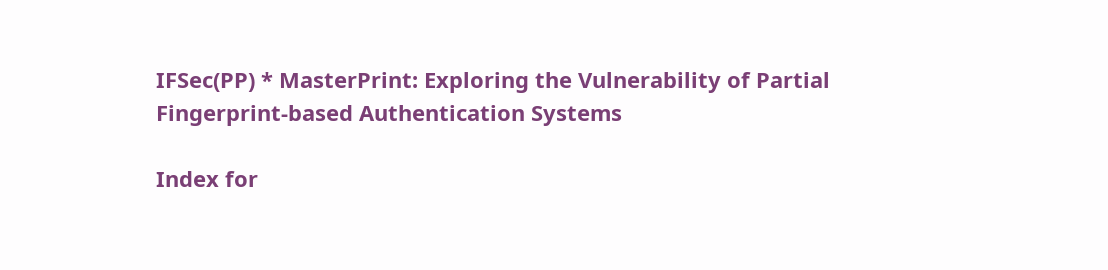IFSec(PP) * MasterPrint: Exploring the Vulnerability of Partial Fingerprint-based Authentication Systems

Index for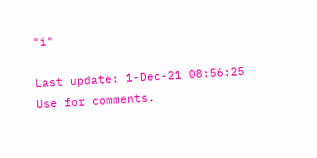"i"

Last update: 1-Dec-21 08:56:25
Use for comments.